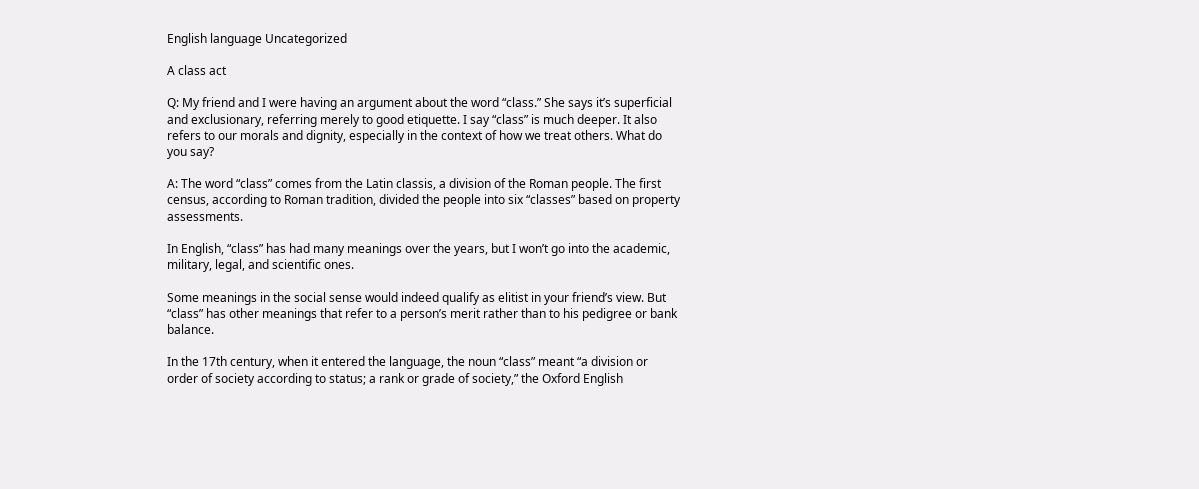English language Uncategorized

A class act

Q: My friend and I were having an argument about the word “class.” She says it’s superficial and exclusionary, referring merely to good etiquette. I say “class” is much deeper. It also refers to our morals and dignity, especially in the context of how we treat others. What do you say?

A: The word “class” comes from the Latin classis, a division of the Roman people. The first census, according to Roman tradition, divided the people into six “classes” based on property assessments.

In English, “class” has had many meanings over the years, but I won’t go into the academic, military, legal, and scientific ones.

Some meanings in the social sense would indeed qualify as elitist in your friend’s view. But “class” has other meanings that refer to a person’s merit rather than to his pedigree or bank balance.

In the 17th century, when it entered the language, the noun “class” meant “a division or order of society according to status; a rank or grade of society,” the Oxford English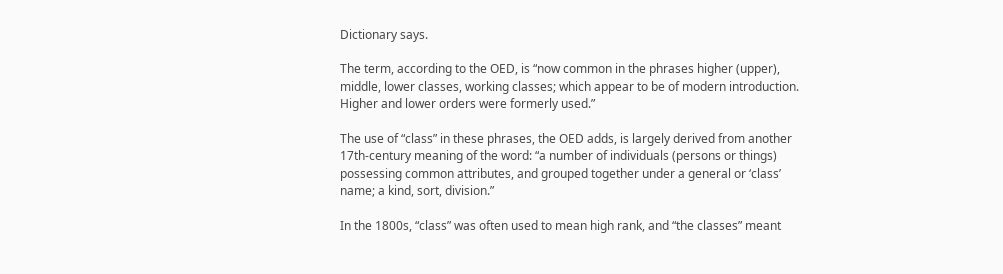Dictionary says.

The term, according to the OED, is “now common in the phrases higher (upper), middle, lower classes, working classes; which appear to be of modern introduction. Higher and lower orders were formerly used.”

The use of “class” in these phrases, the OED adds, is largely derived from another 17th-century meaning of the word: “a number of individuals (persons or things) possessing common attributes, and grouped together under a general or ‘class’ name; a kind, sort, division.”

In the 1800s, “class” was often used to mean high rank, and “the classes” meant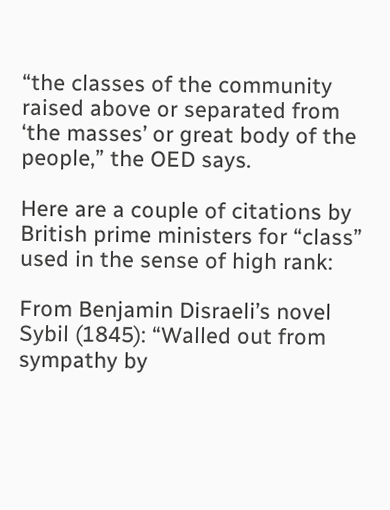“the classes of the community raised above or separated from ‘the masses’ or great body of the people,” the OED says.

Here are a couple of citations by British prime ministers for “class” used in the sense of high rank:

From Benjamin Disraeli’s novel Sybil (1845): “Walled out from sympathy by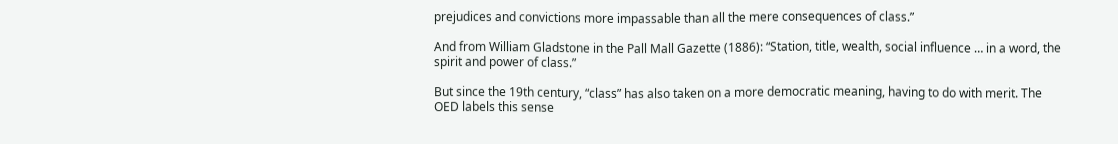prejudices and convictions more impassable than all the mere consequences of class.”

And from William Gladstone in the Pall Mall Gazette (1886): “Station, title, wealth, social influence … in a word, the spirit and power of class.”

But since the 19th century, “class” has also taken on a more democratic meaning, having to do with merit. The OED labels this sense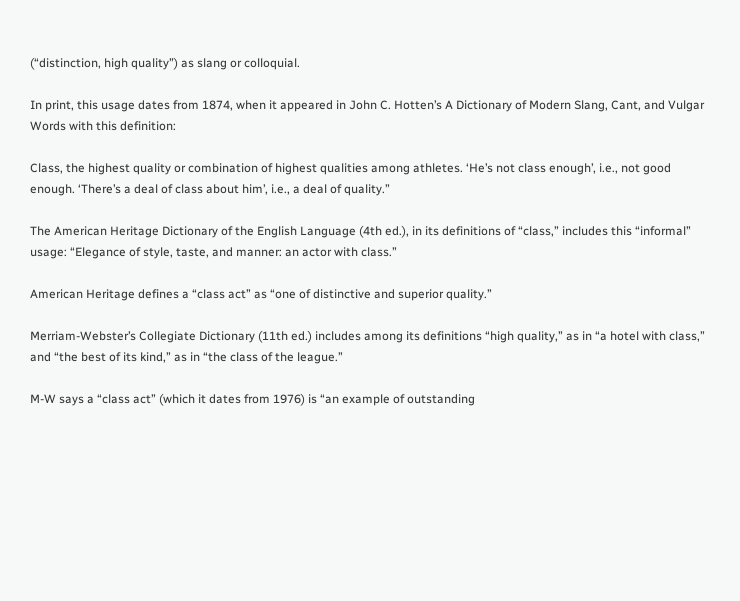(“distinction, high quality”) as slang or colloquial.

In print, this usage dates from 1874, when it appeared in John C. Hotten’s A Dictionary of Modern Slang, Cant, and Vulgar Words with this definition:

Class, the highest quality or combination of highest qualities among athletes. ‘He’s not class enough’, i.e., not good enough. ‘There’s a deal of class about him’, i.e., a deal of quality.”

The American Heritage Dictionary of the English Language (4th ed.), in its definitions of “class,” includes this “informal” usage: “Elegance of style, taste, and manner: an actor with class.”

American Heritage defines a “class act” as “one of distinctive and superior quality.”

Merriam-Webster’s Collegiate Dictionary (11th ed.) includes among its definitions “high quality,” as in “a hotel with class,” and “the best of its kind,” as in “the class of the league.”

M-W says a “class act” (which it dates from 1976) is “an example of outstanding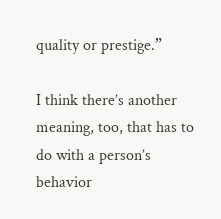quality or prestige.”

I think there’s another meaning, too, that has to do with a person’s behavior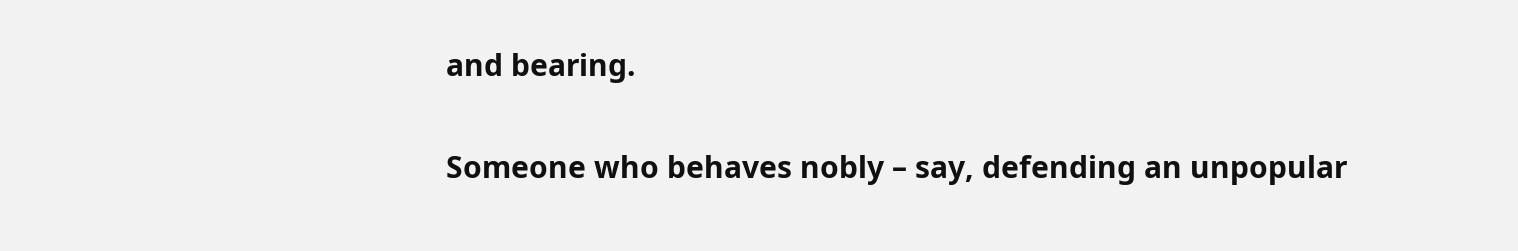and bearing.

Someone who behaves nobly – say, defending an unpopular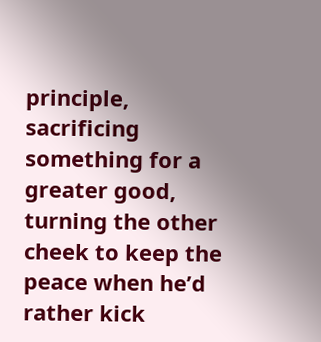principle, sacrificing something for a greater good, turning the other cheek to keep the peace when he’d rather kick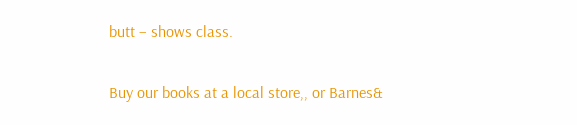butt – shows class.

Buy our books at a local store,, or Barnes&